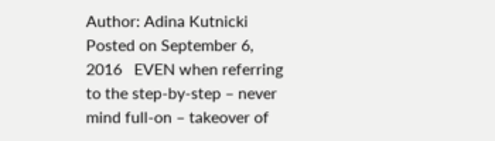Author: Adina Kutnicki Posted on September 6, 2016   EVEN when referring to the step-by-step – never mind full-on – takeover of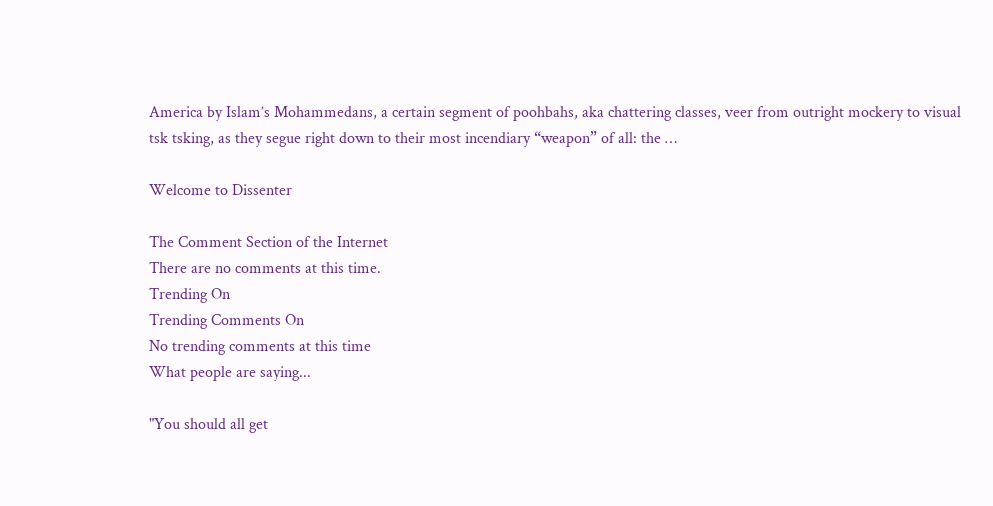America by Islam’s Mohammedans, a certain segment of poohbahs, aka chattering classes, veer from outright mockery to visual tsk tsking, as they segue right down to their most incendiary “weapon” of all: the …

Welcome to Dissenter

The Comment Section of the Internet
There are no comments at this time.
Trending On
Trending Comments On
No trending comments at this time
What people are saying...

"You should all get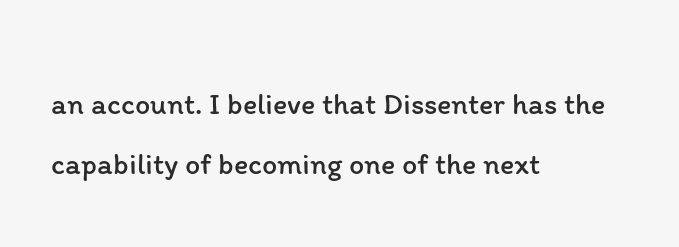an account. I believe that Dissenter has the capability of becoming one of the next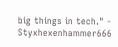big things in tech." - Styxhexenhammer666